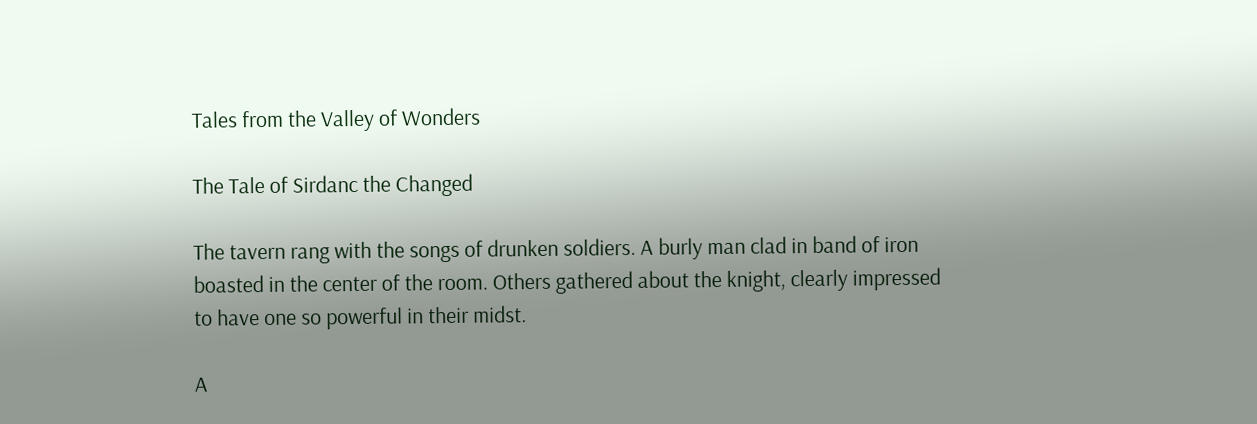Tales from the Valley of Wonders

The Tale of Sirdanc the Changed

The tavern rang with the songs of drunken soldiers. A burly man clad in band of iron boasted in the center of the room. Others gathered about the knight, clearly impressed to have one so powerful in their midst.

A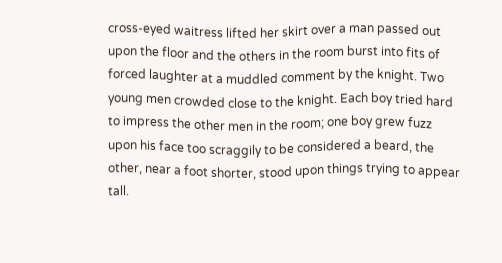cross-eyed waitress lifted her skirt over a man passed out upon the floor and the others in the room burst into fits of forced laughter at a muddled comment by the knight. Two young men crowded close to the knight. Each boy tried hard to impress the other men in the room; one boy grew fuzz upon his face too scraggily to be considered a beard, the other, near a foot shorter, stood upon things trying to appear tall.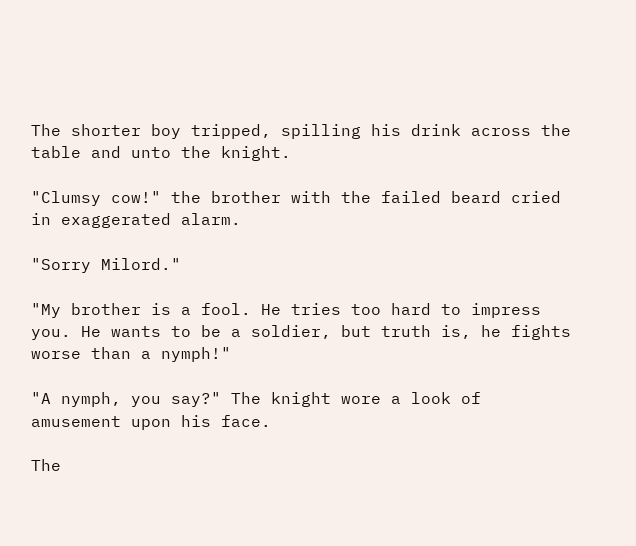The shorter boy tripped, spilling his drink across the table and unto the knight.

"Clumsy cow!" the brother with the failed beard cried in exaggerated alarm.

"Sorry Milord."

"My brother is a fool. He tries too hard to impress you. He wants to be a soldier, but truth is, he fights worse than a nymph!"

"A nymph, you say?" The knight wore a look of amusement upon his face.

The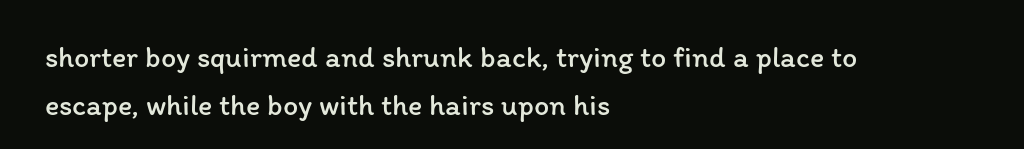shorter boy squirmed and shrunk back, trying to find a place to escape, while the boy with the hairs upon his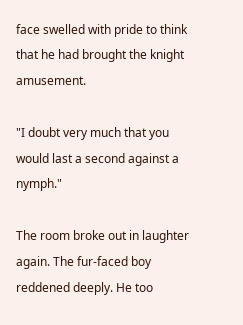face swelled with pride to think that he had brought the knight amusement.

"I doubt very much that you would last a second against a nymph."

The room broke out in laughter again. The fur-faced boy reddened deeply. He too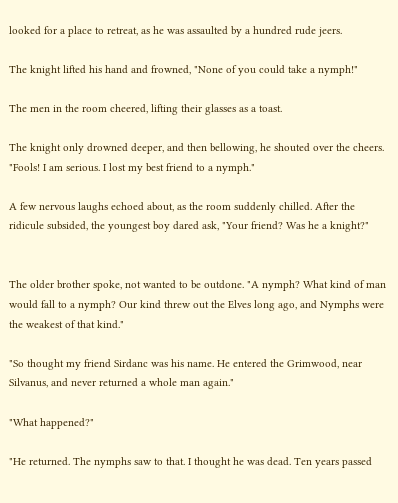looked for a place to retreat, as he was assaulted by a hundred rude jeers.

The knight lifted his hand and frowned, "None of you could take a nymph!"

The men in the room cheered, lifting their glasses as a toast.

The knight only drowned deeper, and then bellowing, he shouted over the cheers. "Fools! I am serious. I lost my best friend to a nymph."

A few nervous laughs echoed about, as the room suddenly chilled. After the ridicule subsided, the youngest boy dared ask, "Your friend? Was he a knight?"


The older brother spoke, not wanted to be outdone. "A nymph? What kind of man would fall to a nymph? Our kind threw out the Elves long ago, and Nymphs were the weakest of that kind."

"So thought my friend Sirdanc was his name. He entered the Grimwood, near Silvanus, and never returned a whole man again."

"What happened?"

"He returned. The nymphs saw to that. I thought he was dead. Ten years passed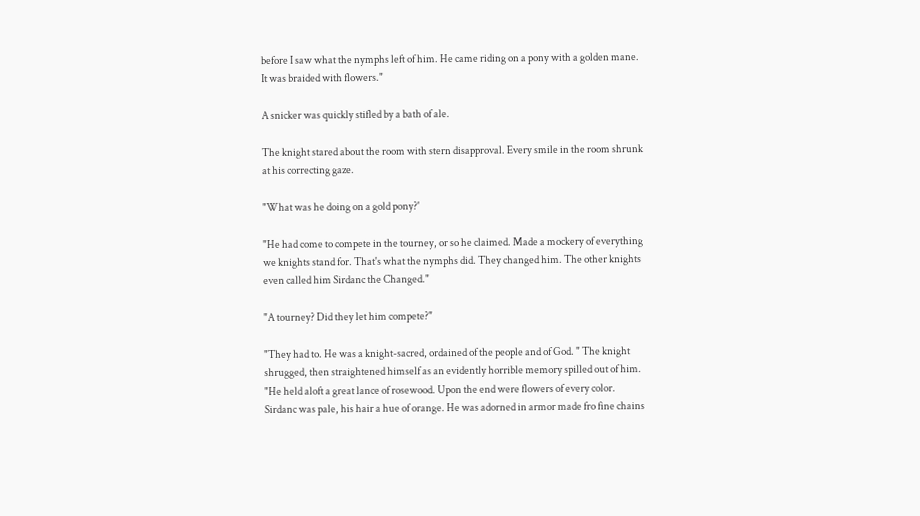before I saw what the nymphs left of him. He came riding on a pony with a golden mane. It was braided with flowers."

A snicker was quickly stifled by a bath of ale.

The knight stared about the room with stern disapproval. Every smile in the room shrunk at his correcting gaze.

"What was he doing on a gold pony?'

"He had come to compete in the tourney, or so he claimed. Made a mockery of everything we knights stand for. That's what the nymphs did. They changed him. The other knights even called him Sirdanc the Changed."

"A tourney? Did they let him compete?"

"They had to. He was a knight-sacred, ordained of the people and of God. " The knight shrugged, then straightened himself as an evidently horrible memory spilled out of him. "He held aloft a great lance of rosewood. Upon the end were flowers of every color. Sirdanc was pale, his hair a hue of orange. He was adorned in armor made fro fine chains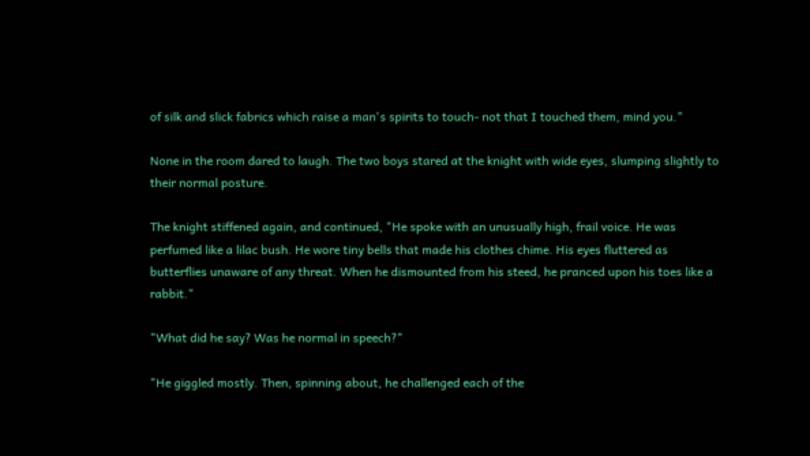of silk and slick fabrics which raise a man's spirits to touch- not that I touched them, mind you."

None in the room dared to laugh. The two boys stared at the knight with wide eyes, slumping slightly to their normal posture.

The knight stiffened again, and continued, "He spoke with an unusually high, frail voice. He was perfumed like a lilac bush. He wore tiny bells that made his clothes chime. His eyes fluttered as butterflies unaware of any threat. When he dismounted from his steed, he pranced upon his toes like a rabbit."

"What did he say? Was he normal in speech?"

"He giggled mostly. Then, spinning about, he challenged each of the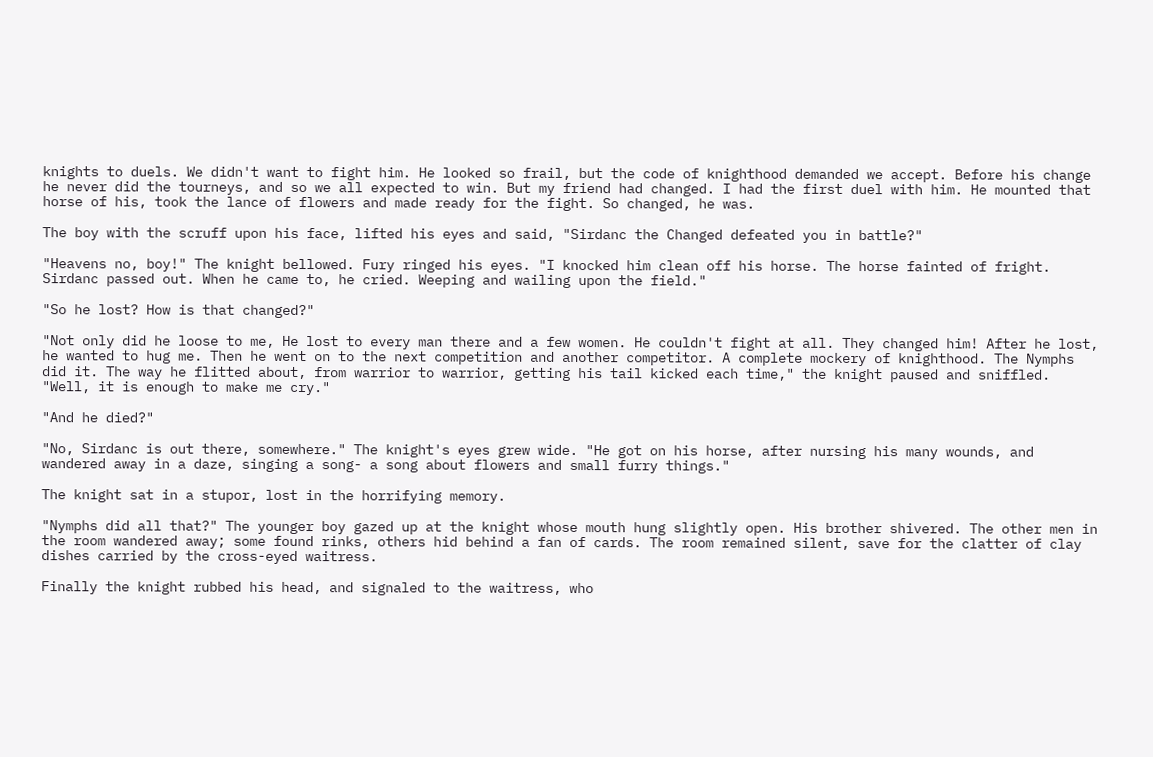knights to duels. We didn't want to fight him. He looked so frail, but the code of knighthood demanded we accept. Before his change he never did the tourneys, and so we all expected to win. But my friend had changed. I had the first duel with him. He mounted that horse of his, took the lance of flowers and made ready for the fight. So changed, he was.

The boy with the scruff upon his face, lifted his eyes and said, "Sirdanc the Changed defeated you in battle?"

"Heavens no, boy!" The knight bellowed. Fury ringed his eyes. "I knocked him clean off his horse. The horse fainted of fright. Sirdanc passed out. When he came to, he cried. Weeping and wailing upon the field."

"So he lost? How is that changed?"

"Not only did he loose to me, He lost to every man there and a few women. He couldn't fight at all. They changed him! After he lost, he wanted to hug me. Then he went on to the next competition and another competitor. A complete mockery of knighthood. The Nymphs did it. The way he flitted about, from warrior to warrior, getting his tail kicked each time," the knight paused and sniffled. "Well, it is enough to make me cry."

"And he died?"

"No, Sirdanc is out there, somewhere." The knight's eyes grew wide. "He got on his horse, after nursing his many wounds, and wandered away in a daze, singing a song- a song about flowers and small furry things."

The knight sat in a stupor, lost in the horrifying memory.

"Nymphs did all that?" The younger boy gazed up at the knight whose mouth hung slightly open. His brother shivered. The other men in the room wandered away; some found rinks, others hid behind a fan of cards. The room remained silent, save for the clatter of clay dishes carried by the cross-eyed waitress.

Finally the knight rubbed his head, and signaled to the waitress, who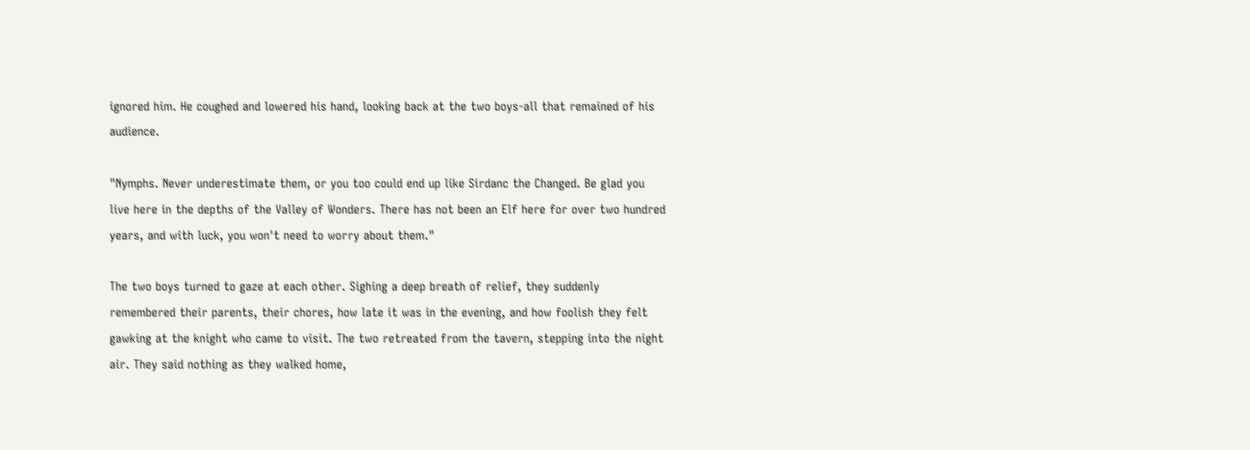ignored him. He coughed and lowered his hand, looking back at the two boys-all that remained of his audience.

"Nymphs. Never underestimate them, or you too could end up like Sirdanc the Changed. Be glad you live here in the depths of the Valley of Wonders. There has not been an Elf here for over two hundred years, and with luck, you won't need to worry about them."

The two boys turned to gaze at each other. Sighing a deep breath of relief, they suddenly remembered their parents, their chores, how late it was in the evening, and how foolish they felt gawking at the knight who came to visit. The two retreated from the tavern, stepping into the night air. They said nothing as they walked home,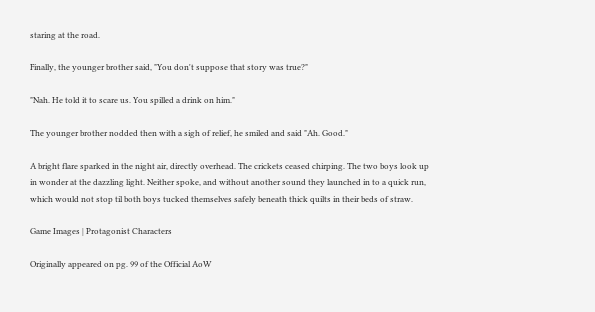staring at the road.

Finally, the younger brother said, "You don't suppose that story was true?"

"Nah. He told it to scare us. You spilled a drink on him."

The younger brother nodded then with a sigh of relief, he smiled and said "Ah. Good."

A bright flare sparked in the night air, directly overhead. The crickets ceased chirping. The two boys look up in wonder at the dazzling light. Neither spoke, and without another sound they launched in to a quick run, which would not stop til both boys tucked themselves safely beneath thick quilts in their beds of straw.

Game Images | Protagonist Characters

Originally appeared on pg. 99 of the Official AoW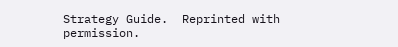Strategy Guide.  Reprinted with permission.